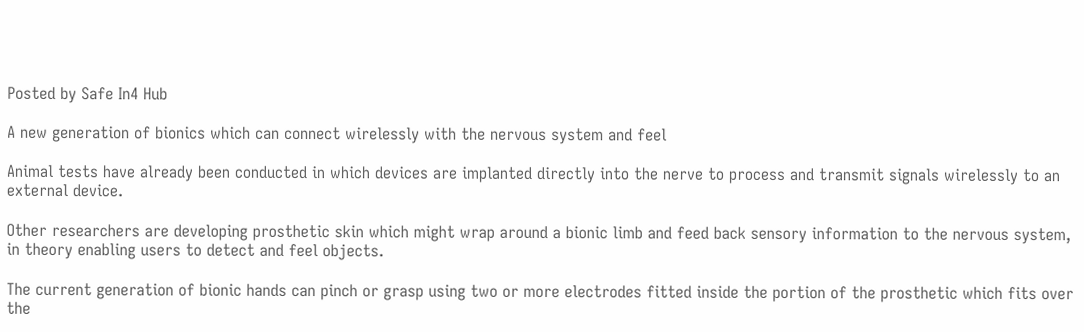Posted by Safe In4 Hub

A new generation of bionics which can connect wirelessly with the nervous system and feel

Animal tests have already been conducted in which devices are implanted directly into the nerve to process and transmit signals wirelessly to an external device.

Other researchers are developing prosthetic skin which might wrap around a bionic limb and feed back sensory information to the nervous system, in theory enabling users to detect and feel objects.

The current generation of bionic hands can pinch or grasp using two or more electrodes fitted inside the portion of the prosthetic which fits over the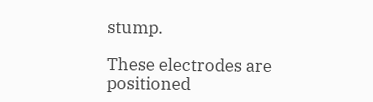stump.

These electrodes are positioned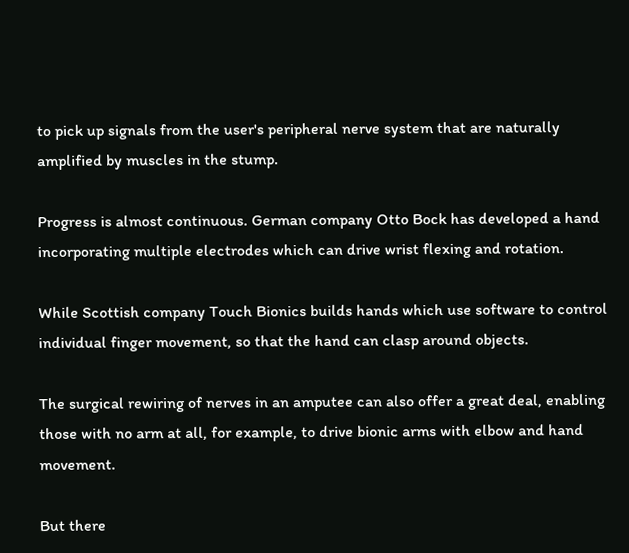to pick up signals from the user's peripheral nerve system that are naturally amplified by muscles in the stump.

Progress is almost continuous. German company Otto Bock has developed a hand incorporating multiple electrodes which can drive wrist flexing and rotation.

While Scottish company Touch Bionics builds hands which use software to control individual finger movement, so that the hand can clasp around objects.

The surgical rewiring of nerves in an amputee can also offer a great deal, enabling those with no arm at all, for example, to drive bionic arms with elbow and hand movement.

But there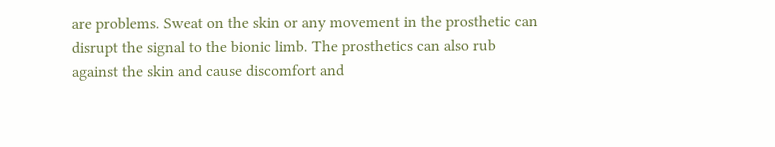are problems. Sweat on the skin or any movement in the prosthetic can disrupt the signal to the bionic limb. The prosthetics can also rub against the skin and cause discomfort and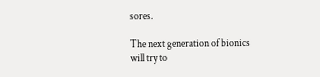sores.

The next generation of bionics will try to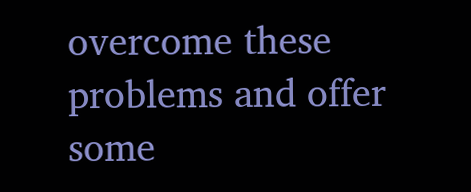overcome these problems and offer some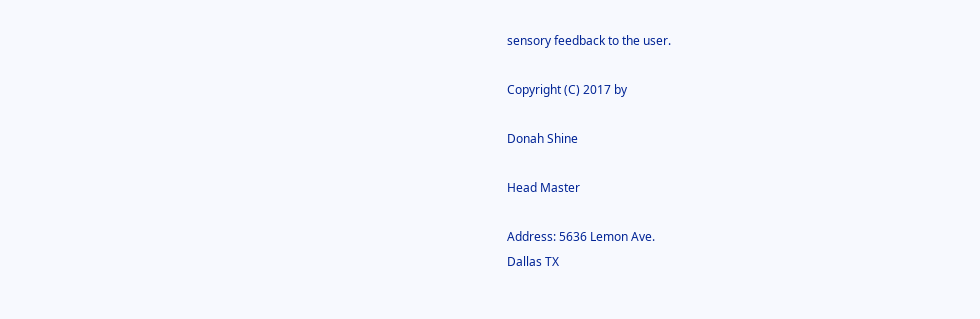sensory feedback to the user.

Copyright (C) 2017 by

Donah Shine

Head Master

Address: 5636 Lemon Ave.
Dallas TX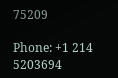75209

Phone: +1 214 5203694